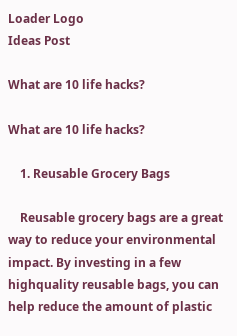Loader Logo
Ideas Post

What are 10 life hacks?

What are 10 life hacks?

    1. Reusable Grocery Bags

    Reusable grocery bags are a great way to reduce your environmental impact. By investing in a few highquality reusable bags, you can help reduce the amount of plastic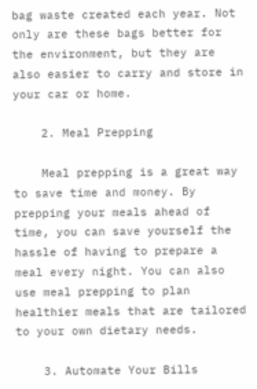bag waste created each year. Not only are these bags better for the environment, but they are also easier to carry and store in your car or home.

    2. Meal Prepping

    Meal prepping is a great way to save time and money. By prepping your meals ahead of time, you can save yourself the hassle of having to prepare a meal every night. You can also use meal prepping to plan healthier meals that are tailored to your own dietary needs.

    3. Automate Your Bills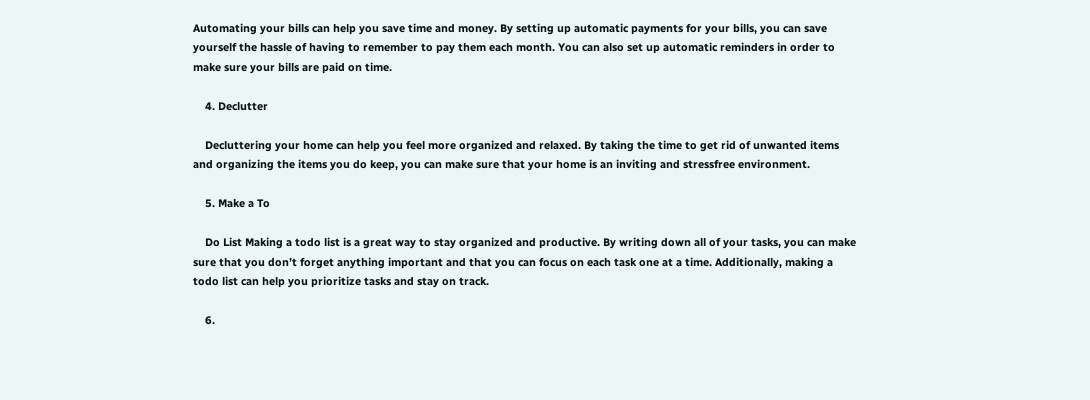Automating your bills can help you save time and money. By setting up automatic payments for your bills, you can save yourself the hassle of having to remember to pay them each month. You can also set up automatic reminders in order to make sure your bills are paid on time.

    4. Declutter

    Decluttering your home can help you feel more organized and relaxed. By taking the time to get rid of unwanted items and organizing the items you do keep, you can make sure that your home is an inviting and stressfree environment.

    5. Make a To

    Do List Making a todo list is a great way to stay organized and productive. By writing down all of your tasks, you can make sure that you don’t forget anything important and that you can focus on each task one at a time. Additionally, making a todo list can help you prioritize tasks and stay on track.

    6.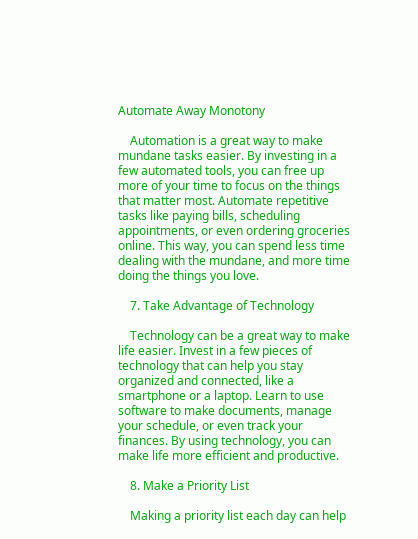Automate Away Monotony

    Automation is a great way to make mundane tasks easier. By investing in a few automated tools, you can free up more of your time to focus on the things that matter most. Automate repetitive tasks like paying bills, scheduling appointments, or even ordering groceries online. This way, you can spend less time dealing with the mundane, and more time doing the things you love.

    7. Take Advantage of Technology

    Technology can be a great way to make life easier. Invest in a few pieces of technology that can help you stay organized and connected, like a smartphone or a laptop. Learn to use software to make documents, manage your schedule, or even track your finances. By using technology, you can make life more efficient and productive.

    8. Make a Priority List

    Making a priority list each day can help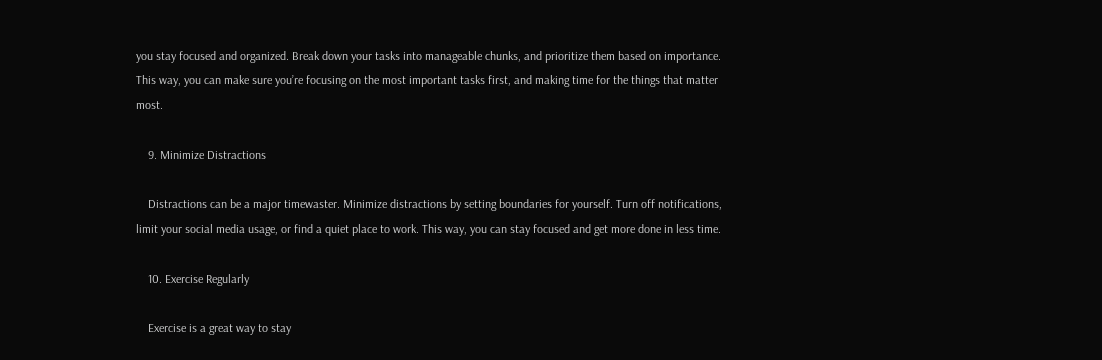you stay focused and organized. Break down your tasks into manageable chunks, and prioritize them based on importance. This way, you can make sure you’re focusing on the most important tasks first, and making time for the things that matter most.

    9. Minimize Distractions

    Distractions can be a major timewaster. Minimize distractions by setting boundaries for yourself. Turn off notifications, limit your social media usage, or find a quiet place to work. This way, you can stay focused and get more done in less time.

    10. Exercise Regularly

    Exercise is a great way to stay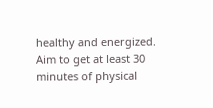healthy and energized. Aim to get at least 30 minutes of physical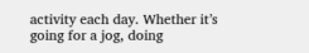activity each day. Whether it’s going for a jog, doing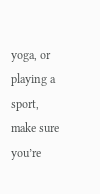yoga, or playing a sport, make sure you’re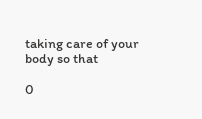taking care of your body so that

0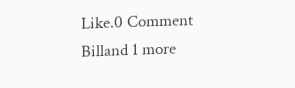Like.0 Comment
Billand 1 more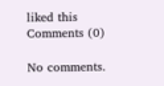liked this
Comments (0)

No comments.